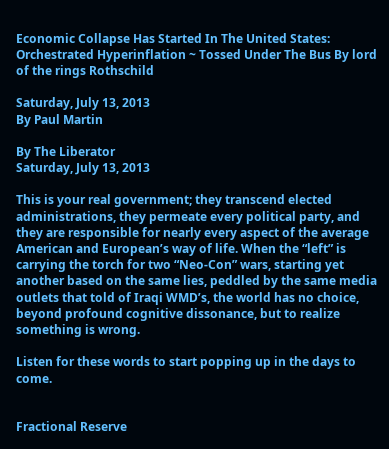Economic Collapse Has Started In The United States: Orchestrated Hyperinflation ~ Tossed Under The Bus By lord of the rings Rothschild

Saturday, July 13, 2013
By Paul Martin

By The Liberator
Saturday, July 13, 2013

This is your real government; they transcend elected administrations, they permeate every political party, and they are responsible for nearly every aspect of the average American and European’s way of life. When the “left” is carrying the torch for two “Neo-Con” wars, starting yet another based on the same lies, peddled by the same media outlets that told of Iraqi WMD’s, the world has no choice, beyond profound cognitive dissonance, but to realize something is wrong.

Listen for these words to start popping up in the days to come.


Fractional Reserve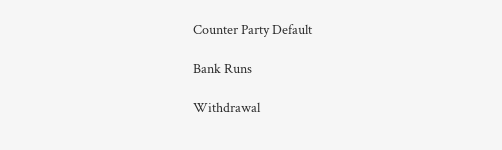Counter Party Default

Bank Runs

Withdrawal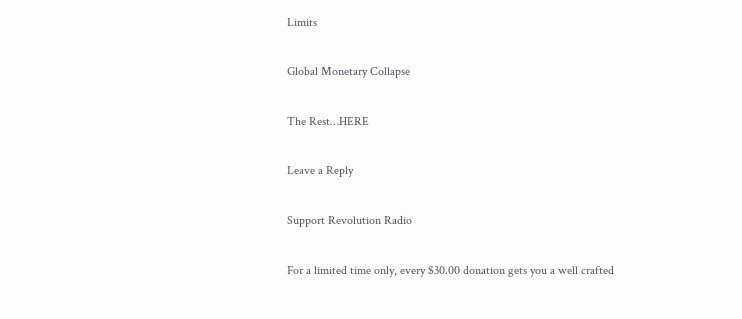Limits

Global Monetary Collapse

The Rest…HERE

Leave a Reply

Support Revolution Radio

For a limited time only, every $30.00 donation gets you a well crafted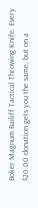Boker Magnum Bailiff Tactical Throwing Knife. Every $20.00 donation gets you the same, but on a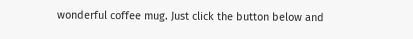wonderful coffee mug. Just click the button below and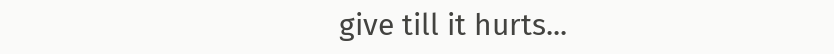give till it hurts...